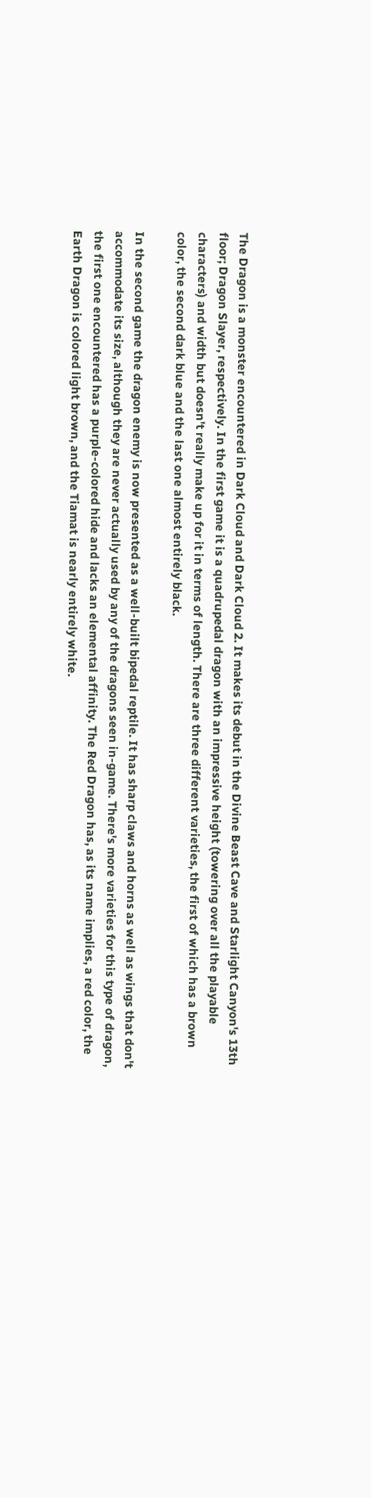The Dragon is a monster encountered in Dark Cloud and Dark Cloud 2. It makes its debut in the Divine Beast Cave and Starlight Canyon's 13th floor; Dragon Slayer, respectively. In the first game it is a quadrupedal dragon with an impressive height (towering over all the playable characters) and width but doesn't really make up for it in terms of length. There are three different varieties, the first of which has a brown color, the second dark blue and the last one almost entirely black.

In the second game the dragon enemy is now presented as a well-built bipedal reptile. It has sharp claws and horns as well as wings that don't accommodate its size, although they are never actually used by any of the dragons seen in-game. There's more varieties for this type of dragon, the first one encountered has a purple-colored hide and lacks an elemental affinity. The Red Dragon has, as its name implies, a red color, the Earth Dragon is colored light brown, and the Tiamat is nearly entirely white.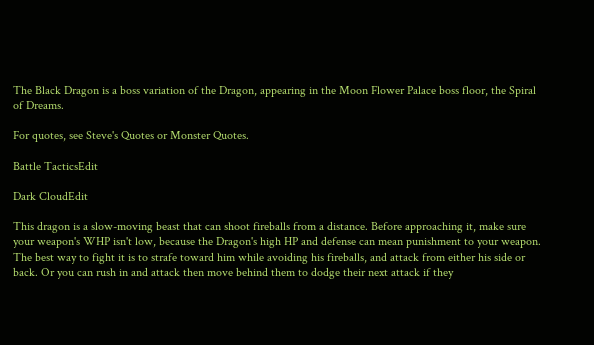The Black Dragon is a boss variation of the Dragon, appearing in the Moon Flower Palace boss floor, the Spiral of Dreams.

For quotes, see Steve's Quotes or Monster Quotes.

Battle TacticsEdit

Dark CloudEdit

This dragon is a slow-moving beast that can shoot fireballs from a distance. Before approaching it, make sure your weapon's WHP isn't low, because the Dragon's high HP and defense can mean punishment to your weapon. The best way to fight it is to strafe toward him while avoiding his fireballs, and attack from either his side or back. Or you can rush in and attack then move behind them to dodge their next attack if they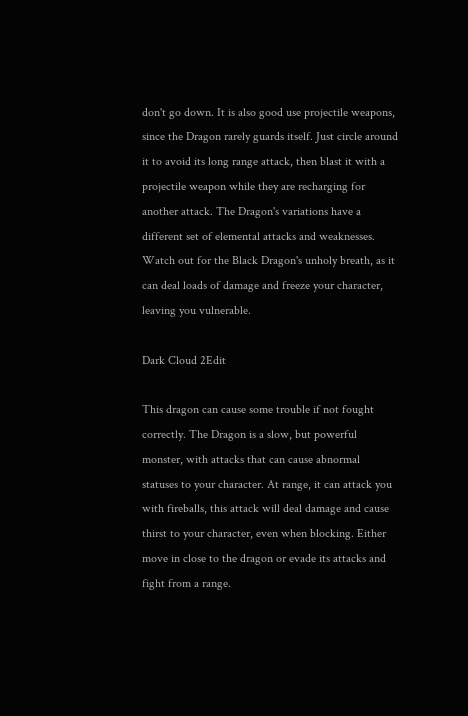don't go down. It is also good use projectile weapons, since the Dragon rarely guards itself. Just circle around it to avoid its long range attack, then blast it with a projectile weapon while they are recharging for another attack. The Dragon's variations have a different set of elemental attacks and weaknesses. Watch out for the Black Dragon's unholy breath, as it can deal loads of damage and freeze your character, leaving you vulnerable.

Dark Cloud 2Edit

This dragon can cause some trouble if not fought correctly. The Dragon is a slow, but powerful monster, with attacks that can cause abnormal statuses to your character. At range, it can attack you with fireballs, this attack will deal damage and cause thirst to your character, even when blocking. Either move in close to the dragon or evade its attacks and fight from a range.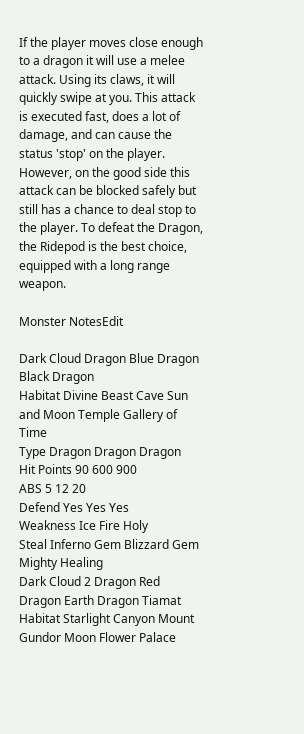If the player moves close enough to a dragon it will use a melee attack. Using its claws, it will quickly swipe at you. This attack is executed fast, does a lot of damage, and can cause the status 'stop' on the player. However, on the good side this attack can be blocked safely but still has a chance to deal stop to the player. To defeat the Dragon, the Ridepod is the best choice, equipped with a long range weapon.

Monster NotesEdit

Dark Cloud Dragon Blue Dragon Black Dragon
Habitat Divine Beast Cave Sun and Moon Temple Gallery of Time
Type Dragon Dragon Dragon
Hit Points 90 600 900
ABS 5 12 20
Defend Yes Yes Yes
Weakness Ice Fire Holy
Steal Inferno Gem Blizzard Gem Mighty Healing
Dark Cloud 2 Dragon Red Dragon Earth Dragon Tiamat
Habitat Starlight Canyon Mount Gundor Moon Flower Palace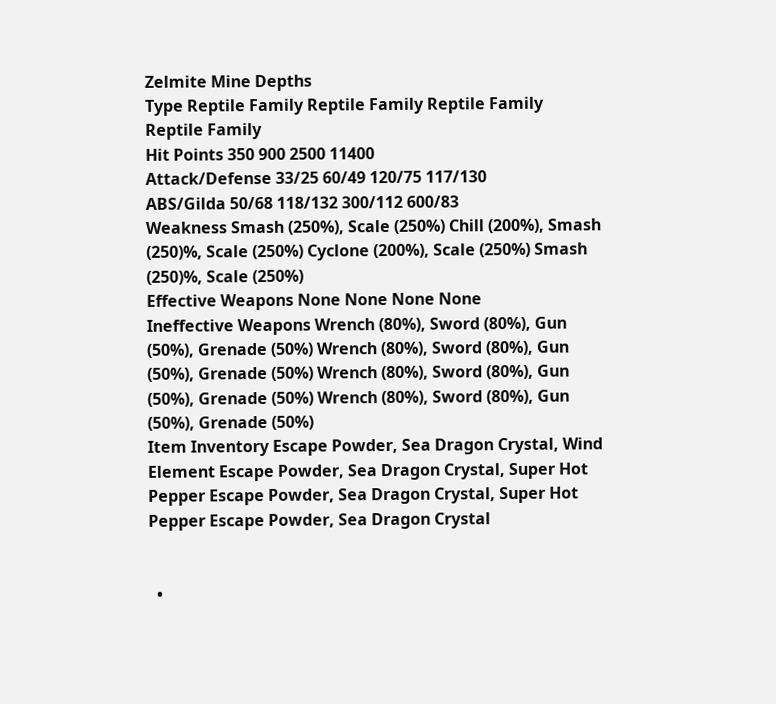Zelmite Mine Depths
Type Reptile Family Reptile Family Reptile Family Reptile Family
Hit Points 350 900 2500 11400
Attack/Defense 33/25 60/49 120/75 117/130
ABS/Gilda 50/68 118/132 300/112 600/83
Weakness Smash (250%), Scale (250%) Chill (200%), Smash (250)%, Scale (250%) Cyclone (200%), Scale (250%) Smash (250)%, Scale (250%)
Effective Weapons None None None None
Ineffective Weapons Wrench (80%), Sword (80%), Gun (50%), Grenade (50%) Wrench (80%), Sword (80%), Gun (50%), Grenade (50%) Wrench (80%), Sword (80%), Gun (50%), Grenade (50%) Wrench (80%), Sword (80%), Gun (50%), Grenade (50%)
Item Inventory Escape Powder, Sea Dragon Crystal, Wind Element Escape Powder, Sea Dragon Crystal, Super Hot Pepper Escape Powder, Sea Dragon Crystal, Super Hot Pepper Escape Powder, Sea Dragon Crystal


  •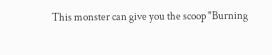This monster can give you the scoop "Burning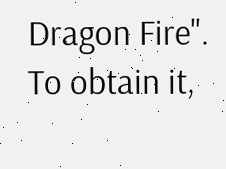Dragon Fire". To obtain it,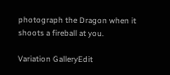photograph the Dragon when it shoots a fireball at you.

Variation GalleryEdit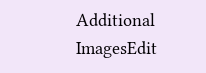Additional ImagesEdit